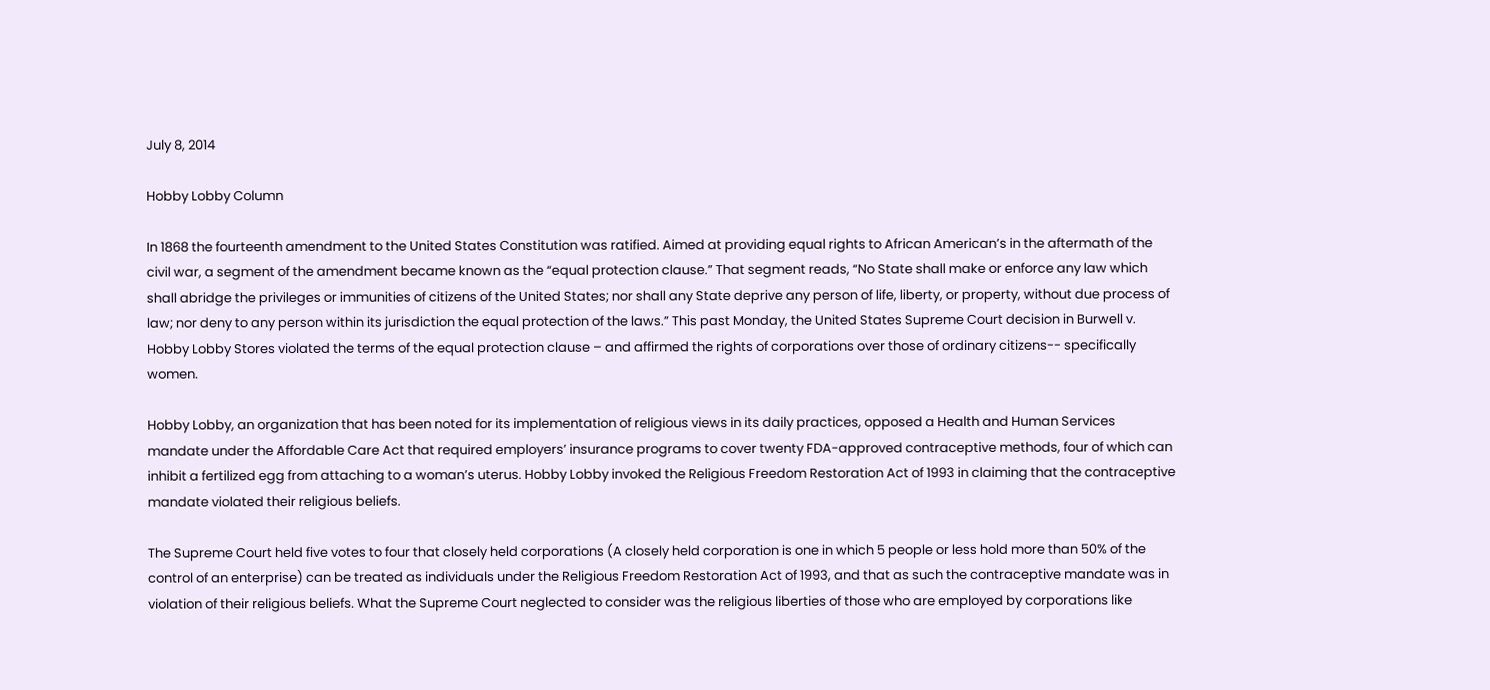July 8, 2014

Hobby Lobby Column

In 1868 the fourteenth amendment to the United States Constitution was ratified. Aimed at providing equal rights to African American’s in the aftermath of the civil war, a segment of the amendment became known as the “equal protection clause.” That segment reads, “No State shall make or enforce any law which shall abridge the privileges or immunities of citizens of the United States; nor shall any State deprive any person of life, liberty, or property, without due process of law; nor deny to any person within its jurisdiction the equal protection of the laws.” This past Monday, the United States Supreme Court decision in Burwell v. Hobby Lobby Stores violated the terms of the equal protection clause – and affirmed the rights of corporations over those of ordinary citizens-- specifically women.

Hobby Lobby, an organization that has been noted for its implementation of religious views in its daily practices, opposed a Health and Human Services mandate under the Affordable Care Act that required employers’ insurance programs to cover twenty FDA-approved contraceptive methods, four of which can inhibit a fertilized egg from attaching to a woman’s uterus. Hobby Lobby invoked the Religious Freedom Restoration Act of 1993 in claiming that the contraceptive mandate violated their religious beliefs.

The Supreme Court held five votes to four that closely held corporations (A closely held corporation is one in which 5 people or less hold more than 50% of the control of an enterprise) can be treated as individuals under the Religious Freedom Restoration Act of 1993, and that as such the contraceptive mandate was in violation of their religious beliefs. What the Supreme Court neglected to consider was the religious liberties of those who are employed by corporations like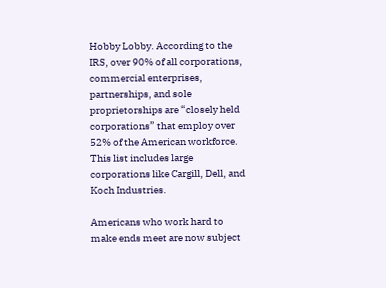Hobby Lobby. According to the IRS, over 90% of all corporations, commercial enterprises, partnerships, and sole proprietorships are “closely held corporations” that employ over 52% of the American workforce. This list includes large corporations like Cargill, Dell, and Koch Industries.

Americans who work hard to make ends meet are now subject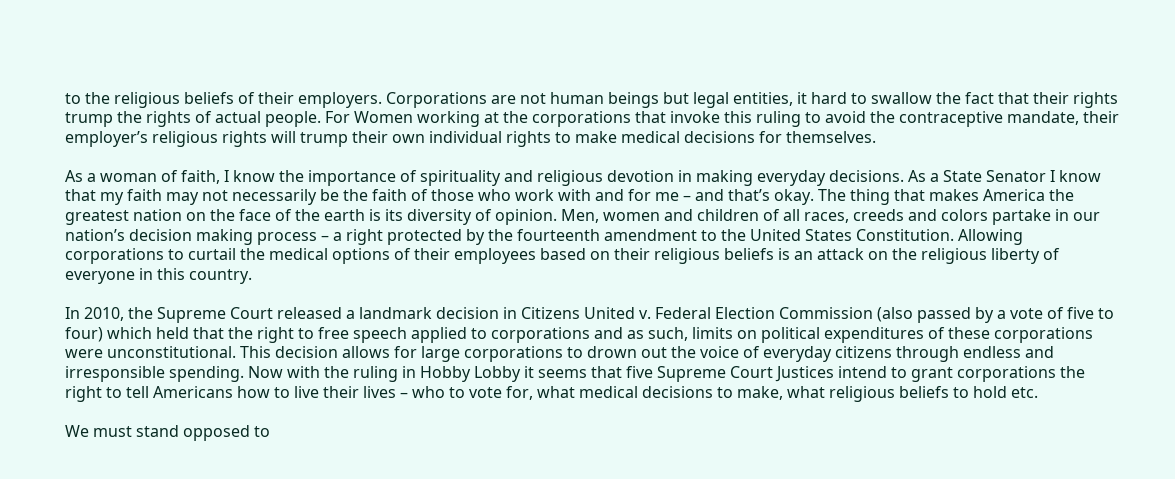to the religious beliefs of their employers. Corporations are not human beings but legal entities, it hard to swallow the fact that their rights trump the rights of actual people. For Women working at the corporations that invoke this ruling to avoid the contraceptive mandate, their employer’s religious rights will trump their own individual rights to make medical decisions for themselves.

As a woman of faith, I know the importance of spirituality and religious devotion in making everyday decisions. As a State Senator I know that my faith may not necessarily be the faith of those who work with and for me – and that’s okay. The thing that makes America the greatest nation on the face of the earth is its diversity of opinion. Men, women and children of all races, creeds and colors partake in our nation’s decision making process – a right protected by the fourteenth amendment to the United States Constitution. Allowing corporations to curtail the medical options of their employees based on their religious beliefs is an attack on the religious liberty of everyone in this country.

In 2010, the Supreme Court released a landmark decision in Citizens United v. Federal Election Commission (also passed by a vote of five to four) which held that the right to free speech applied to corporations and as such, limits on political expenditures of these corporations were unconstitutional. This decision allows for large corporations to drown out the voice of everyday citizens through endless and irresponsible spending. Now with the ruling in Hobby Lobby it seems that five Supreme Court Justices intend to grant corporations the right to tell Americans how to live their lives – who to vote for, what medical decisions to make, what religious beliefs to hold etc.

We must stand opposed to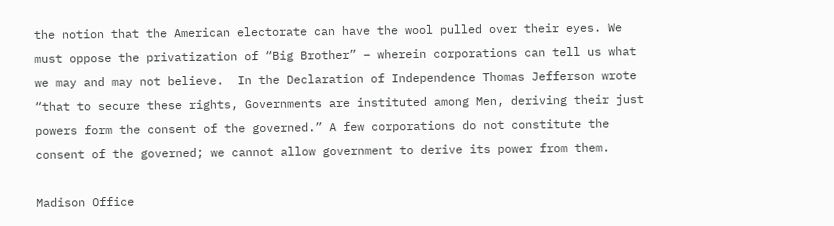the notion that the American electorate can have the wool pulled over their eyes. We must oppose the privatization of “Big Brother” – wherein corporations can tell us what we may and may not believe.  In the Declaration of Independence Thomas Jefferson wrote “that to secure these rights, Governments are instituted among Men, deriving their just powers form the consent of the governed.” A few corporations do not constitute the consent of the governed; we cannot allow government to derive its power from them.

Madison Office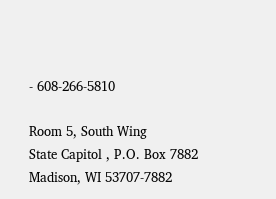- 608-266-5810

Room 5, South Wing
State Capitol , P.O. Box 7882
Madison, WI 53707-7882